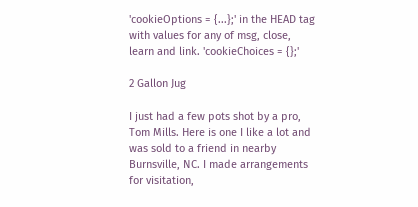'cookieOptions = {...};' in the HEAD tag with values for any of msg, close, learn and link. 'cookieChoices = {};'

2 Gallon Jug

I just had a few pots shot by a pro, Tom Mills. Here is one I like a lot and was sold to a friend in nearby Burnsville, NC. I made arrangements for visitation,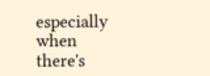especially when there's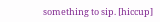something to sip. [hiccup]